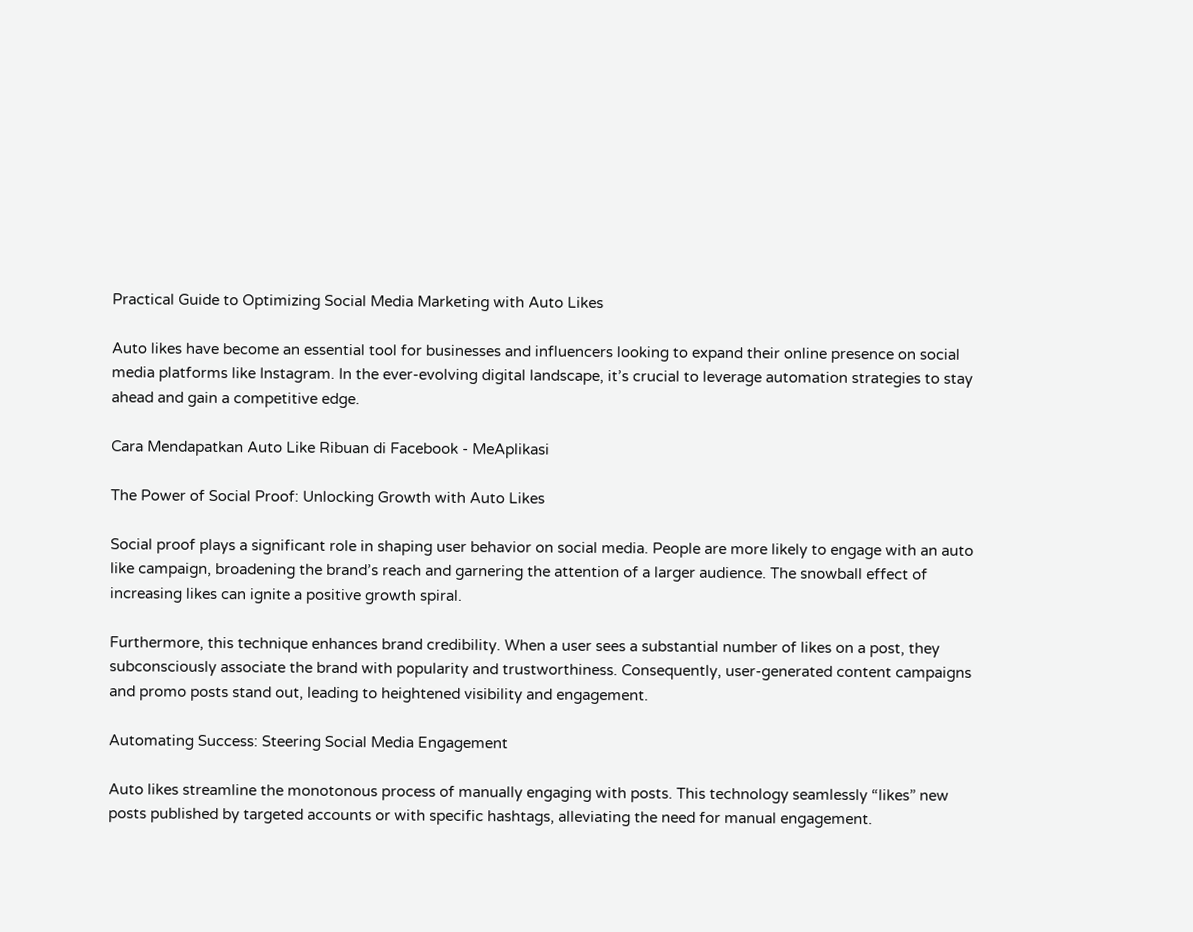Practical Guide to Optimizing Social Media Marketing with Auto Likes

Auto likes have become an essential tool for businesses and influencers looking to expand their online presence on social media platforms like Instagram. In the ever-evolving digital landscape, it’s crucial to leverage automation strategies to stay ahead and gain a competitive edge.

Cara Mendapatkan Auto Like Ribuan di Facebook - MeAplikasi

The Power of Social Proof: Unlocking Growth with Auto Likes

Social proof plays a significant role in shaping user behavior on social media. People are more likely to engage with an auto like campaign, broadening the brand’s reach and garnering the attention of a larger audience. The snowball effect of increasing likes can ignite a positive growth spiral.

Furthermore, this technique enhances brand credibility. When a user sees a substantial number of likes on a post, they subconsciously associate the brand with popularity and trustworthiness. Consequently, user-generated content campaigns and promo posts stand out, leading to heightened visibility and engagement.

Automating Success: Steering Social Media Engagement

Auto likes streamline the monotonous process of manually engaging with posts. This technology seamlessly “likes” new posts published by targeted accounts or with specific hashtags, alleviating the need for manual engagement.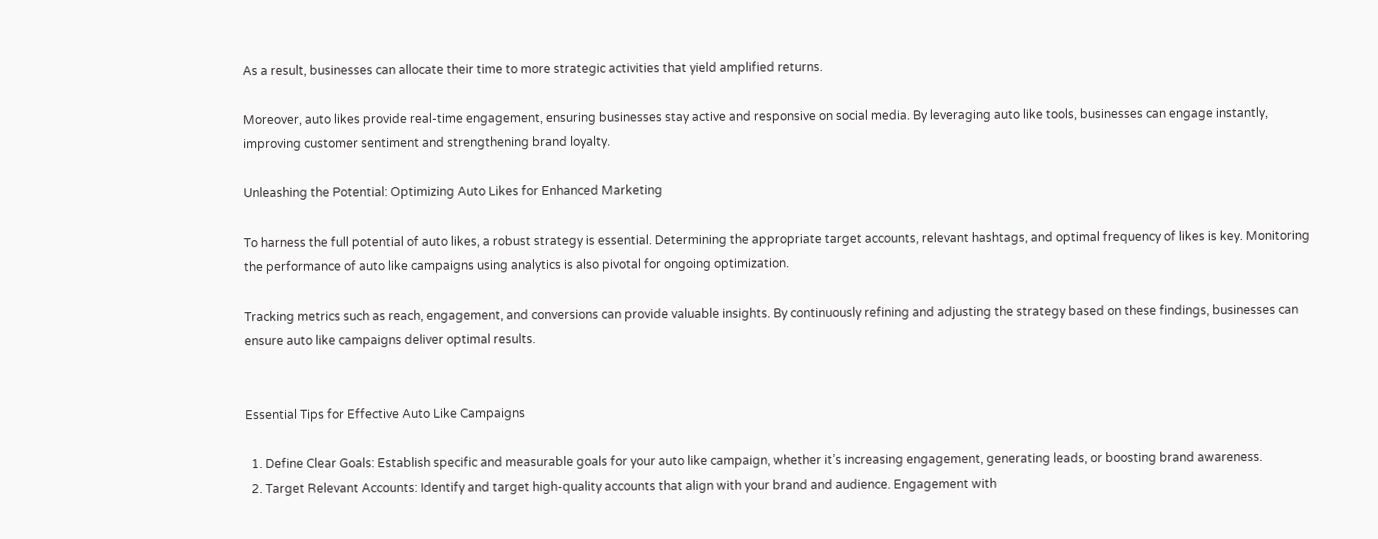As a result, businesses can allocate their time to more strategic activities that yield amplified returns.

Moreover, auto likes provide real-time engagement, ensuring businesses stay active and responsive on social media. By leveraging auto like tools, businesses can engage instantly, improving customer sentiment and strengthening brand loyalty.

Unleashing the Potential: Optimizing Auto Likes for Enhanced Marketing

To harness the full potential of auto likes, a robust strategy is essential. Determining the appropriate target accounts, relevant hashtags, and optimal frequency of likes is key. Monitoring the performance of auto like campaigns using analytics is also pivotal for ongoing optimization.

Tracking metrics such as reach, engagement, and conversions can provide valuable insights. By continuously refining and adjusting the strategy based on these findings, businesses can ensure auto like campaigns deliver optimal results.


Essential Tips for Effective Auto Like Campaigns

  1. Define Clear Goals: Establish specific and measurable goals for your auto like campaign, whether it’s increasing engagement, generating leads, or boosting brand awareness.
  2. Target Relevant Accounts: Identify and target high-quality accounts that align with your brand and audience. Engagement with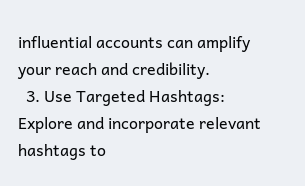influential accounts can amplify your reach and credibility.
  3. Use Targeted Hashtags: Explore and incorporate relevant hashtags to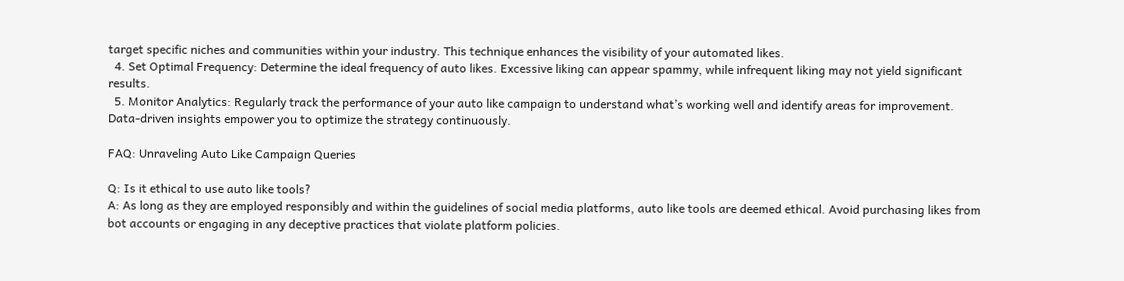target specific niches and communities within your industry. This technique enhances the visibility of your automated likes.
  4. Set Optimal Frequency: Determine the ideal frequency of auto likes. Excessive liking can appear spammy, while infrequent liking may not yield significant results.
  5. Monitor Analytics: Regularly track the performance of your auto like campaign to understand what’s working well and identify areas for improvement. Data-driven insights empower you to optimize the strategy continuously.

FAQ: Unraveling Auto Like Campaign Queries

Q: Is it ethical to use auto like tools?
A: As long as they are employed responsibly and within the guidelines of social media platforms, auto like tools are deemed ethical. Avoid purchasing likes from bot accounts or engaging in any deceptive practices that violate platform policies.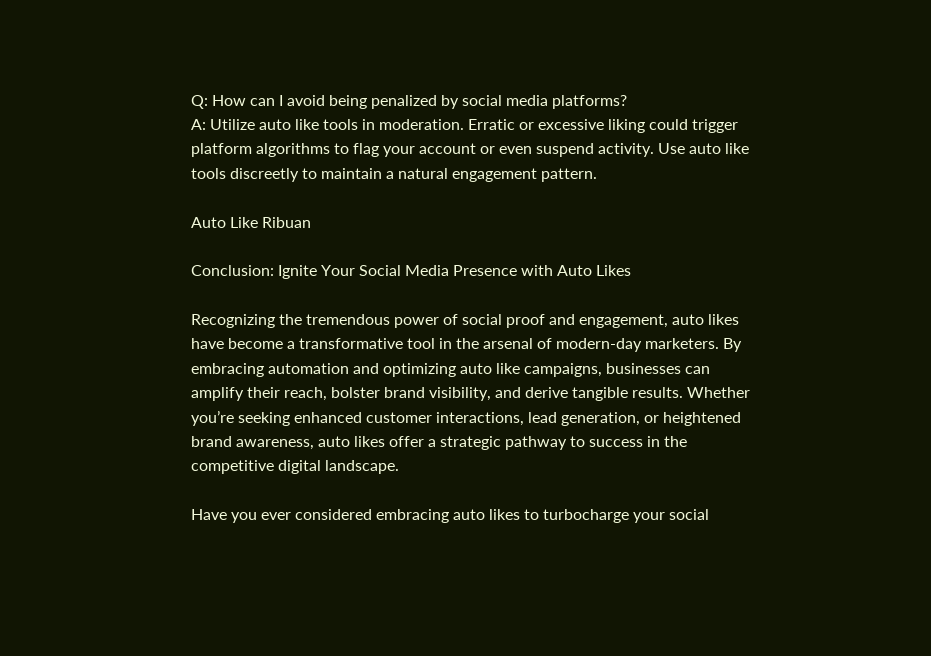Q: How can I avoid being penalized by social media platforms?
A: Utilize auto like tools in moderation. Erratic or excessive liking could trigger platform algorithms to flag your account or even suspend activity. Use auto like tools discreetly to maintain a natural engagement pattern.

Auto Like Ribuan

Conclusion: Ignite Your Social Media Presence with Auto Likes

Recognizing the tremendous power of social proof and engagement, auto likes have become a transformative tool in the arsenal of modern-day marketers. By embracing automation and optimizing auto like campaigns, businesses can amplify their reach, bolster brand visibility, and derive tangible results. Whether you’re seeking enhanced customer interactions, lead generation, or heightened brand awareness, auto likes offer a strategic pathway to success in the competitive digital landscape.

Have you ever considered embracing auto likes to turbocharge your social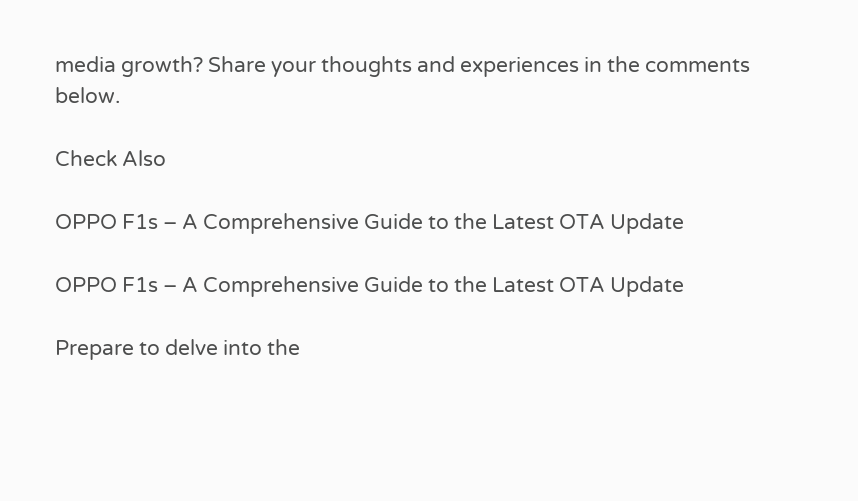media growth? Share your thoughts and experiences in the comments below.

Check Also

OPPO F1s – A Comprehensive Guide to the Latest OTA Update

OPPO F1s – A Comprehensive Guide to the Latest OTA Update

Prepare to delve into the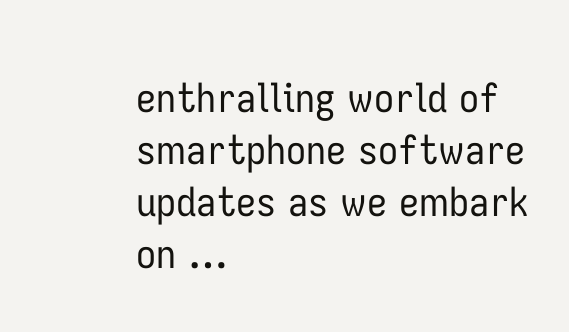enthralling world of smartphone software updates as we embark on …